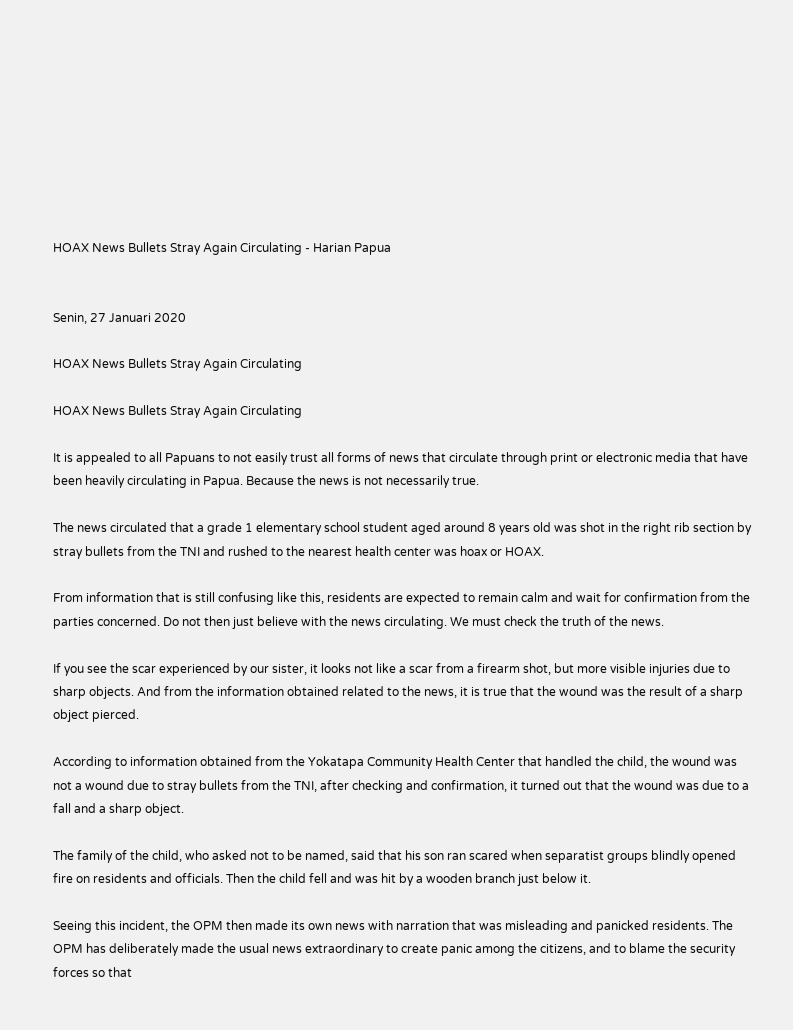HOAX News Bullets Stray Again Circulating - Harian Papua


Senin, 27 Januari 2020

HOAX News Bullets Stray Again Circulating

HOAX News Bullets Stray Again Circulating

It is appealed to all Papuans to not easily trust all forms of news that circulate through print or electronic media that have been heavily circulating in Papua. Because the news is not necessarily true.

The news circulated that a grade 1 elementary school student aged around 8 years old was shot in the right rib section by stray bullets from the TNI and rushed to the nearest health center was hoax or HOAX.

From information that is still confusing like this, residents are expected to remain calm and wait for confirmation from the parties concerned. Do not then just believe with the news circulating. We must check the truth of the news.

If you see the scar experienced by our sister, it looks not like a scar from a firearm shot, but more visible injuries due to sharp objects. And from the information obtained related to the news, it is true that the wound was the result of a sharp object pierced.

According to information obtained from the Yokatapa Community Health Center that handled the child, the wound was not a wound due to stray bullets from the TNI, after checking and confirmation, it turned out that the wound was due to a fall and a sharp object.

The family of the child, who asked not to be named, said that his son ran scared when separatist groups blindly opened fire on residents and officials. Then the child fell and was hit by a wooden branch just below it.

Seeing this incident, the OPM then made its own news with narration that was misleading and panicked residents. The OPM has deliberately made the usual news extraordinary to create panic among the citizens, and to blame the security forces so that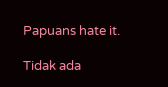Papuans hate it.

Tidak ada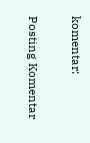komentar:

Posting Komentar